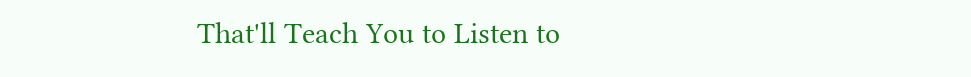That'll Teach You to Listen to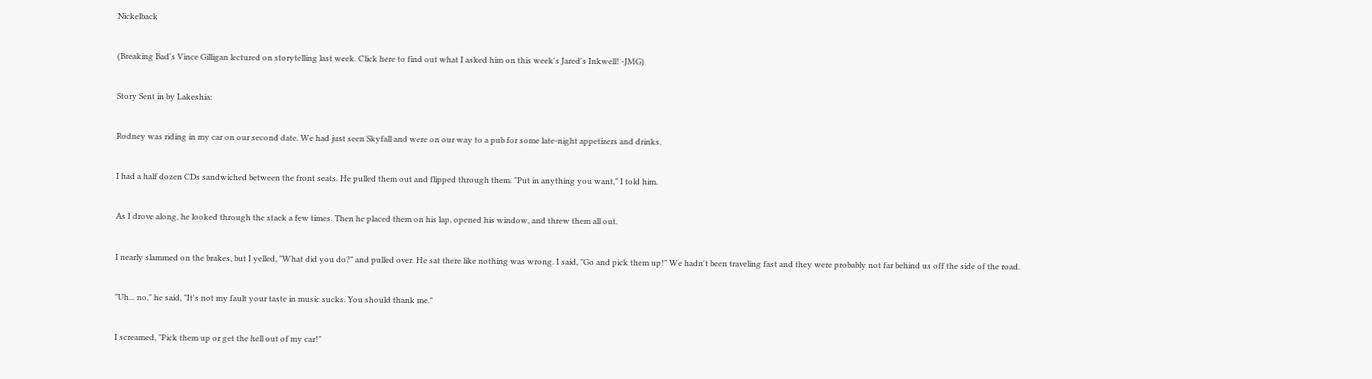Nickelback

(Breaking Bad's Vince Gilligan lectured on storytelling last week. Click here to find out what I asked him on this week's Jared's Inkwell! -JMG)

Story Sent in by Lakeshia:

Rodney was riding in my car on our second date. We had just seen Skyfall and were on our way to a pub for some late-night appetizers and drinks.

I had a half dozen CDs sandwiched between the front seats. He pulled them out and flipped through them. "Put in anything you want," I told him.

As I drove along, he looked through the stack a few times. Then he placed them on his lap, opened his window, and threw them all out.

I nearly slammed on the brakes, but I yelled, "What did you do?" and pulled over. He sat there like nothing was wrong. I said, "Go and pick them up!" We hadn't been traveling fast and they were probably not far behind us off the side of the road.

"Uh... no," he said, "It's not my fault your taste in music sucks. You should thank me."

I screamed, "Pick them up or get the hell out of my car!"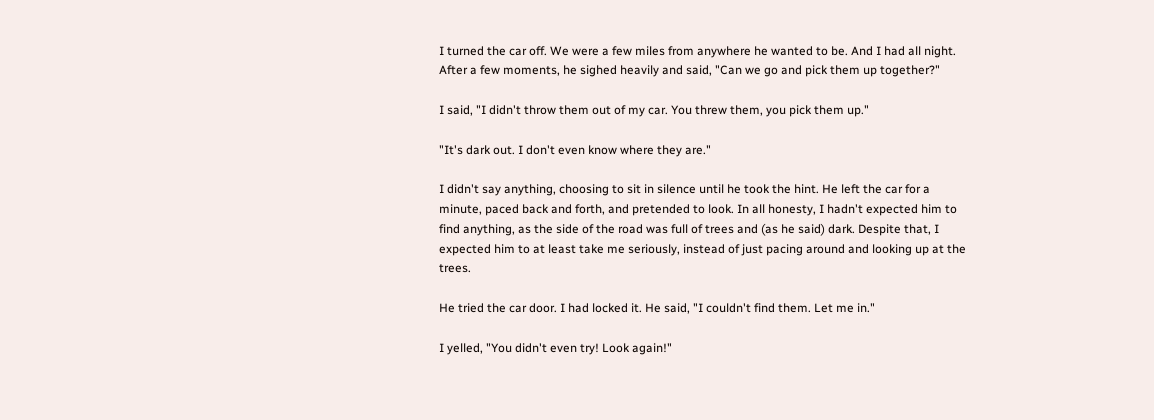I turned the car off. We were a few miles from anywhere he wanted to be. And I had all night. After a few moments, he sighed heavily and said, "Can we go and pick them up together?"

I said, "I didn't throw them out of my car. You threw them, you pick them up."

"It's dark out. I don't even know where they are."

I didn't say anything, choosing to sit in silence until he took the hint. He left the car for a minute, paced back and forth, and pretended to look. In all honesty, I hadn't expected him to find anything, as the side of the road was full of trees and (as he said) dark. Despite that, I expected him to at least take me seriously, instead of just pacing around and looking up at the trees.

He tried the car door. I had locked it. He said, "I couldn't find them. Let me in."

I yelled, "You didn't even try! Look again!"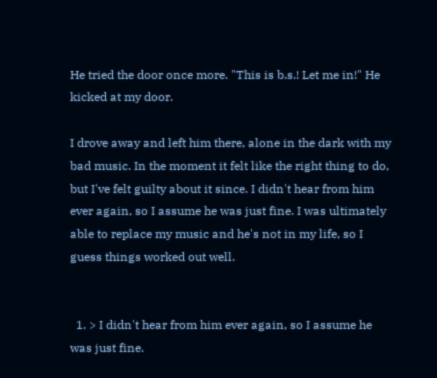He tried the door once more. "This is b.s.! Let me in!" He kicked at my door.

I drove away and left him there, alone in the dark with my bad music. In the moment it felt like the right thing to do, but I've felt guilty about it since. I didn't hear from him ever again, so I assume he was just fine. I was ultimately able to replace my music and he's not in my life, so I guess things worked out well.


  1. > I didn't hear from him ever again, so I assume he was just fine.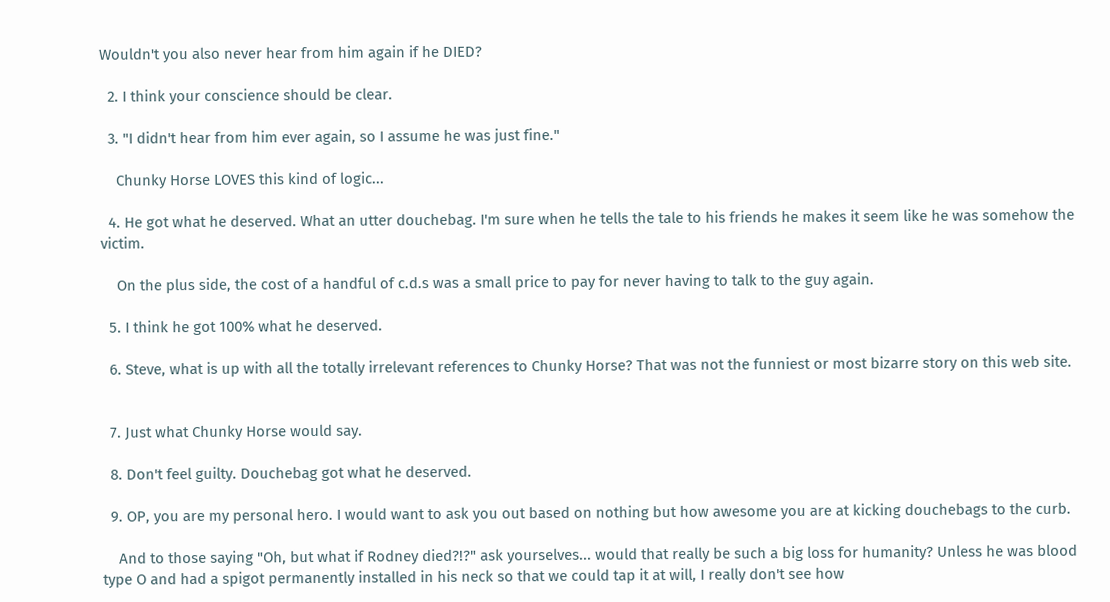Wouldn't you also never hear from him again if he DIED?

  2. I think your conscience should be clear.

  3. "I didn't hear from him ever again, so I assume he was just fine."

    Chunky Horse LOVES this kind of logic...

  4. He got what he deserved. What an utter douchebag. I'm sure when he tells the tale to his friends he makes it seem like he was somehow the victim.

    On the plus side, the cost of a handful of c.d.s was a small price to pay for never having to talk to the guy again.

  5. I think he got 100% what he deserved.

  6. Steve, what is up with all the totally irrelevant references to Chunky Horse? That was not the funniest or most bizarre story on this web site.


  7. Just what Chunky Horse would say.

  8. Don't feel guilty. Douchebag got what he deserved.

  9. OP, you are my personal hero. I would want to ask you out based on nothing but how awesome you are at kicking douchebags to the curb.

    And to those saying "Oh, but what if Rodney died?!?" ask yourselves... would that really be such a big loss for humanity? Unless he was blood type O and had a spigot permanently installed in his neck so that we could tap it at will, I really don't see how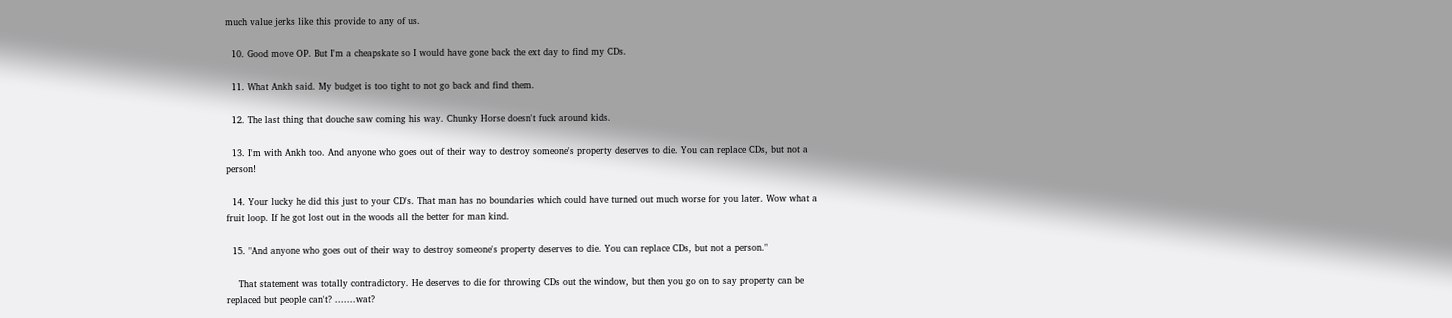much value jerks like this provide to any of us.

  10. Good move OP. But I'm a cheapskate so I would have gone back the ext day to find my CDs.

  11. What Ankh said. My budget is too tight to not go back and find them.

  12. The last thing that douche saw coming his way. Chunky Horse doesn't fuck around kids.

  13. I'm with Ankh too. And anyone who goes out of their way to destroy someone's property deserves to die. You can replace CDs, but not a person!

  14. Your lucky he did this just to your CD's. That man has no boundaries which could have turned out much worse for you later. Wow what a fruit loop. If he got lost out in the woods all the better for man kind.

  15. "And anyone who goes out of their way to destroy someone's property deserves to die. You can replace CDs, but not a person."

    That statement was totally contradictory. He deserves to die for throwing CDs out the window, but then you go on to say property can be replaced but people can't? .......wat?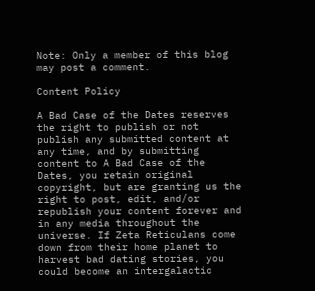Note: Only a member of this blog may post a comment.

Content Policy

A Bad Case of the Dates reserves the right to publish or not publish any submitted content at any time, and by submitting content to A Bad Case of the Dates, you retain original copyright, but are granting us the right to post, edit, and/or republish your content forever and in any media throughout the universe. If Zeta Reticulans come down from their home planet to harvest bad dating stories, you could become an intergalactic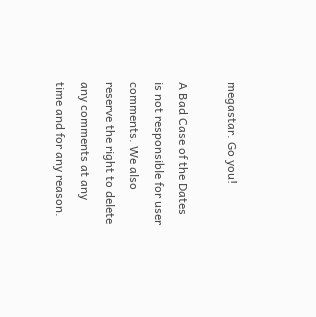megastar. Go you!

A Bad Case of the Dates is not responsible for user comments. We also reserve the right to delete any comments at any time and for any reason.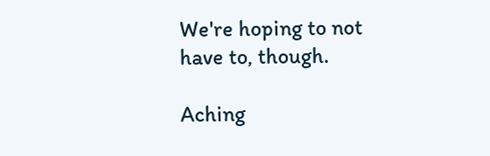We're hoping to not have to, though.

Aching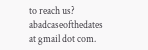to reach us? abadcaseofthedates at gmail dot com.